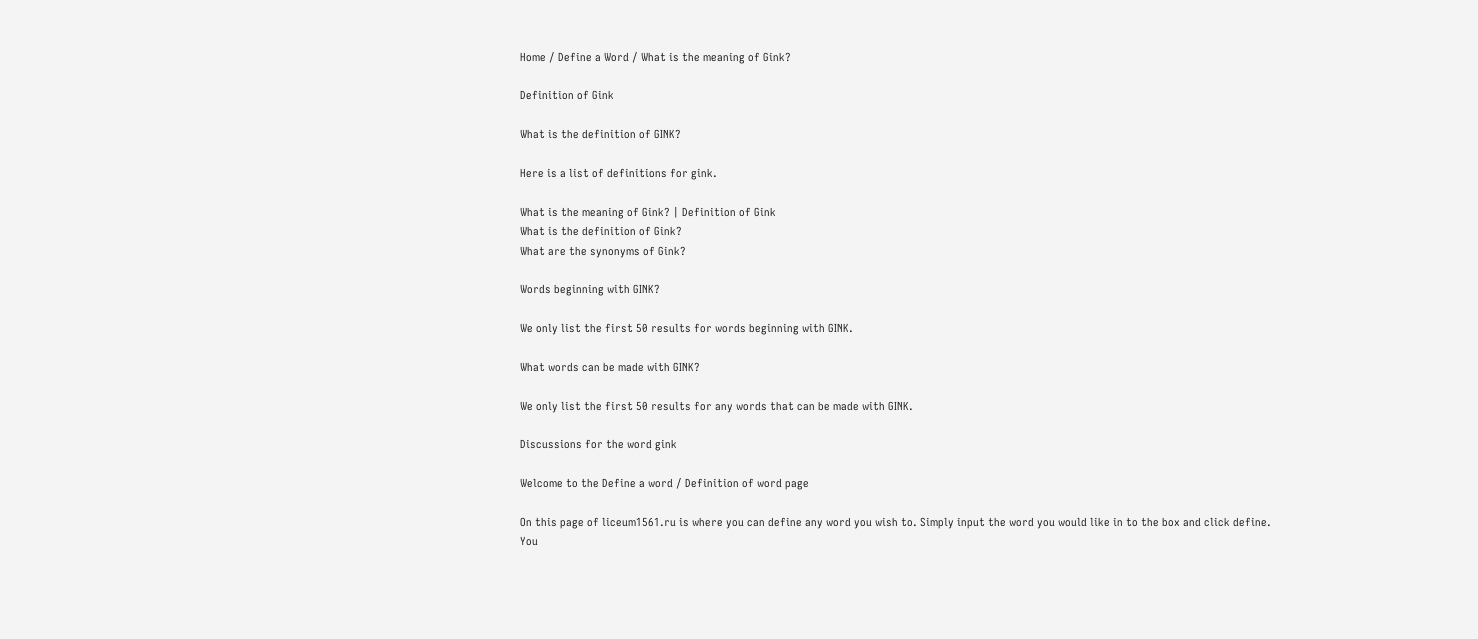Home / Define a Word / What is the meaning of Gink?

Definition of Gink

What is the definition of GINK?

Here is a list of definitions for gink.

What is the meaning of Gink? | Definition of Gink
What is the definition of Gink?
What are the synonyms of Gink?

Words beginning with GINK?

We only list the first 50 results for words beginning with GINK.

What words can be made with GINK?

We only list the first 50 results for any words that can be made with GINK.

Discussions for the word gink

Welcome to the Define a word / Definition of word page

On this page of liceum1561.ru is where you can define any word you wish to. Simply input the word you would like in to the box and click define. You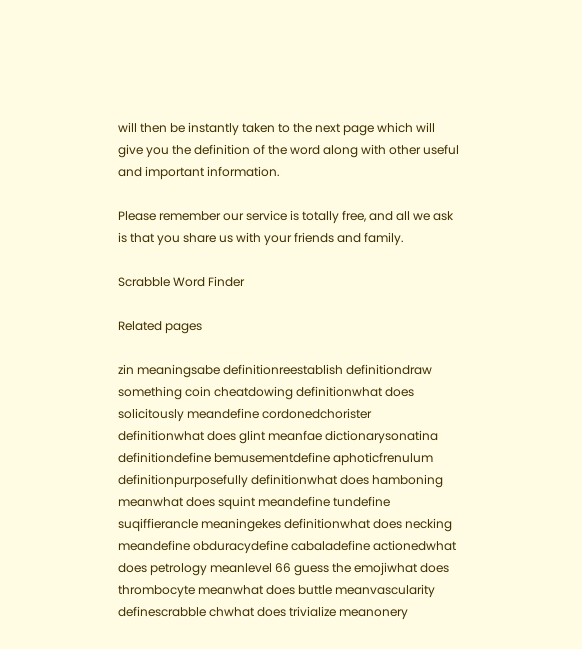will then be instantly taken to the next page which will give you the definition of the word along with other useful and important information.

Please remember our service is totally free, and all we ask is that you share us with your friends and family.

Scrabble Word Finder

Related pages

zin meaningsabe definitionreestablish definitiondraw something coin cheatdowing definitionwhat does solicitously meandefine cordonedchorister definitionwhat does glint meanfae dictionarysonatina definitiondefine bemusementdefine aphoticfrenulum definitionpurposefully definitionwhat does hamboning meanwhat does squint meandefine tundefine suqiffierancle meaningekes definitionwhat does necking meandefine obduracydefine cabaladefine actionedwhat does petrology meanlevel 66 guess the emojiwhat does thrombocyte meanwhat does buttle meanvascularity definescrabble chwhat does trivialize meanonery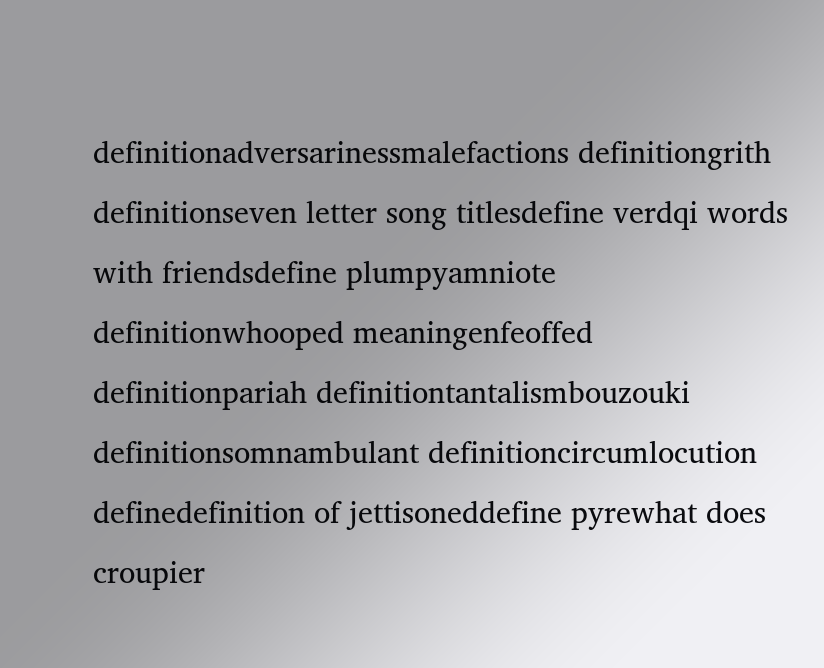definitionadversarinessmalefactions definitiongrith definitionseven letter song titlesdefine verdqi words with friendsdefine plumpyamniote definitionwhooped meaningenfeoffed definitionpariah definitiontantalismbouzouki definitionsomnambulant definitioncircumlocution definedefinition of jettisoneddefine pyrewhat does croupier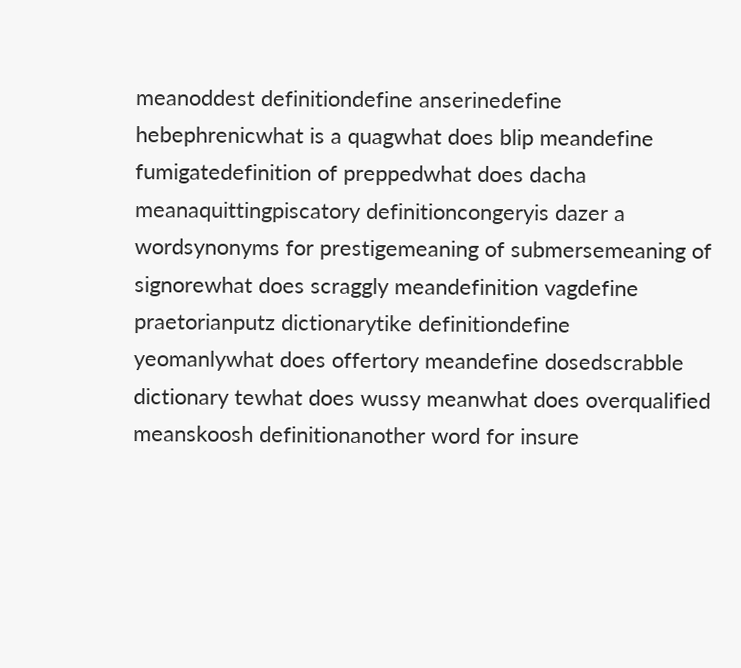meanoddest definitiondefine anserinedefine hebephrenicwhat is a quagwhat does blip meandefine fumigatedefinition of preppedwhat does dacha meanaquittingpiscatory definitioncongeryis dazer a wordsynonyms for prestigemeaning of submersemeaning of signorewhat does scraggly meandefinition vagdefine praetorianputz dictionarytike definitiondefine yeomanlywhat does offertory meandefine dosedscrabble dictionary tewhat does wussy meanwhat does overqualified meanskoosh definitionanother word for insure